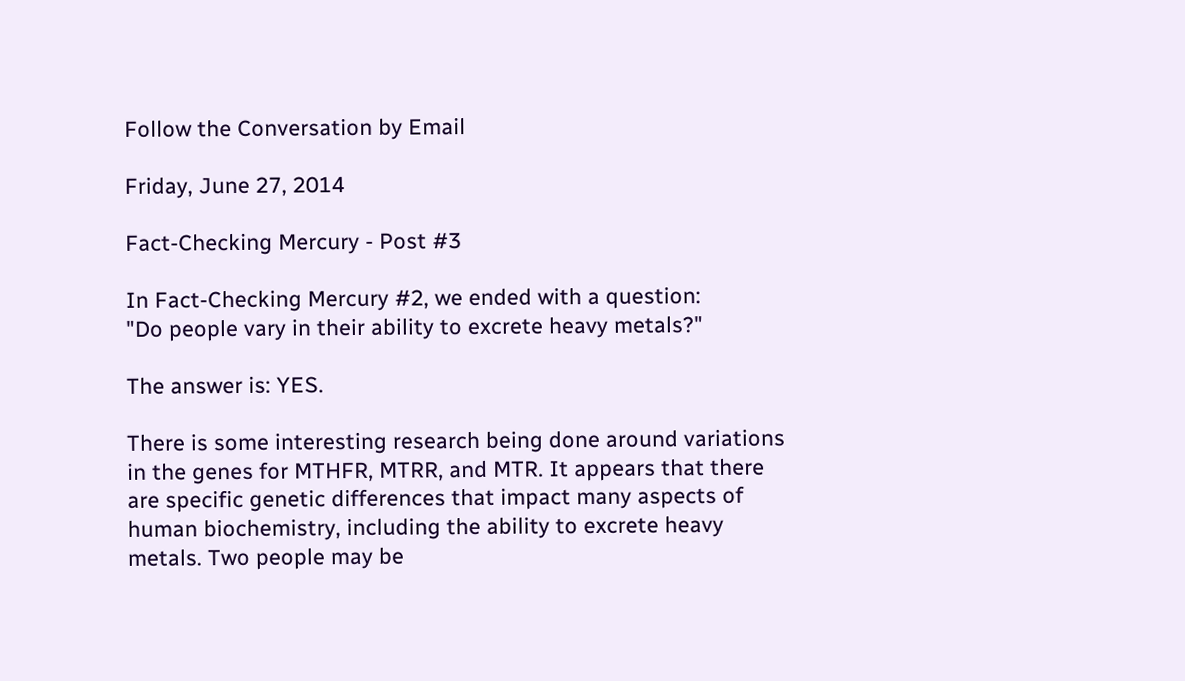Follow the Conversation by Email

Friday, June 27, 2014

Fact-Checking Mercury - Post #3

In Fact-Checking Mercury #2, we ended with a question:
"Do people vary in their ability to excrete heavy metals?"

The answer is: YES.

There is some interesting research being done around variations in the genes for MTHFR, MTRR, and MTR. It appears that there are specific genetic differences that impact many aspects of human biochemistry, including the ability to excrete heavy metals. Two people may be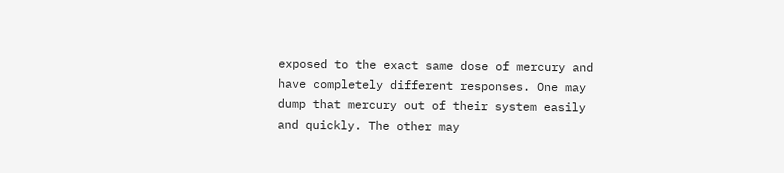exposed to the exact same dose of mercury and have completely different responses. One may dump that mercury out of their system easily and quickly. The other may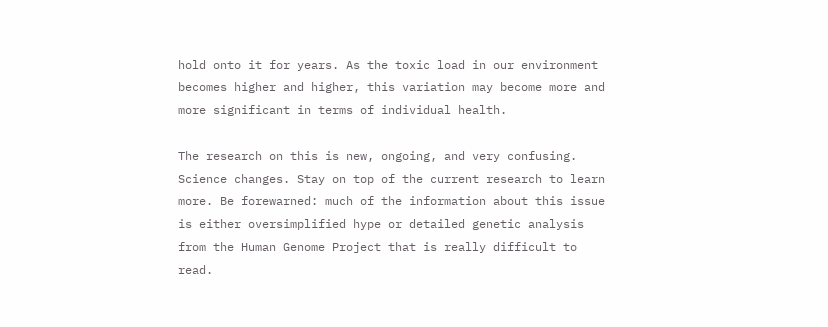hold onto it for years. As the toxic load in our environment becomes higher and higher, this variation may become more and more significant in terms of individual health.

The research on this is new, ongoing, and very confusing. Science changes. Stay on top of the current research to learn more. Be forewarned: much of the information about this issue is either oversimplified hype or detailed genetic analysis from the Human Genome Project that is really difficult to read.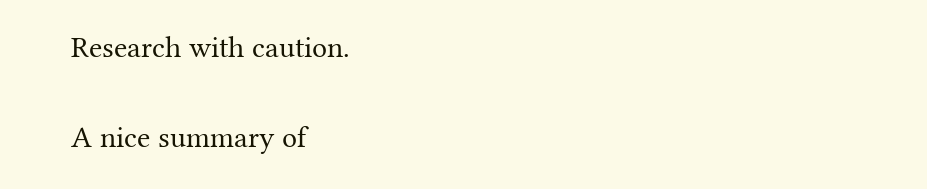Research with caution.

A nice summary of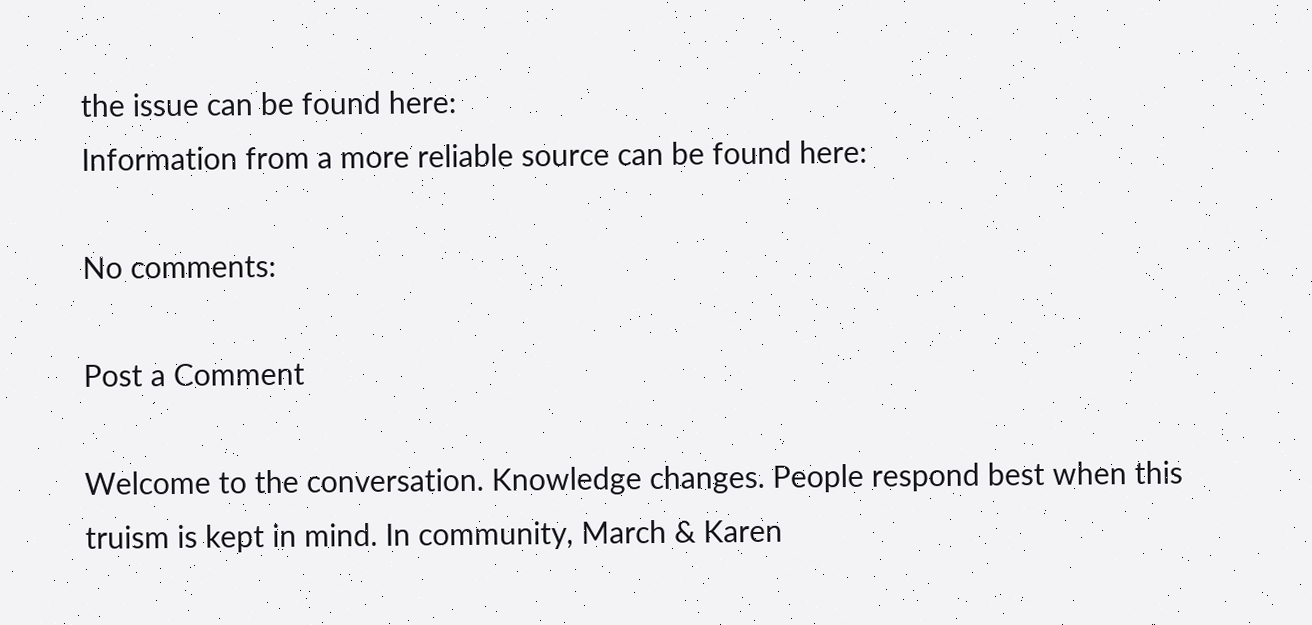the issue can be found here:
Information from a more reliable source can be found here:

No comments:

Post a Comment

Welcome to the conversation. Knowledge changes. People respond best when this truism is kept in mind. In community, March & Karen